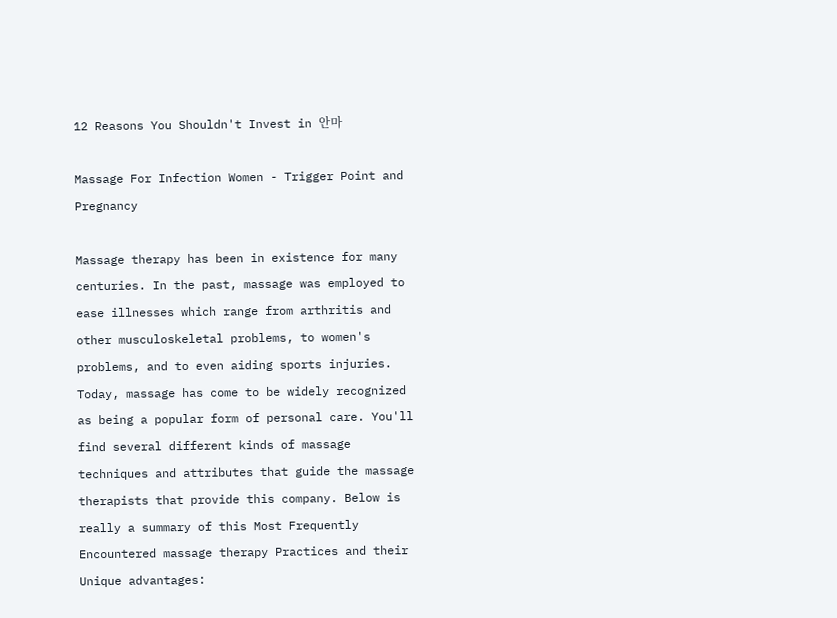12 Reasons You Shouldn't Invest in 안마

Massage For Infection Women - Trigger Point and Pregnancy

Massage therapy has been in existence for many centuries. In the past, massage was employed to ease illnesses which range from arthritis and other musculoskeletal problems, to women's problems, and to even aiding sports injuries. Today, massage has come to be widely recognized as being a popular form of personal care. You'll find several different kinds of massage techniques and attributes that guide the massage therapists that provide this company. Below is really a summary of this Most Frequently Encountered massage therapy Practices and their Unique advantages: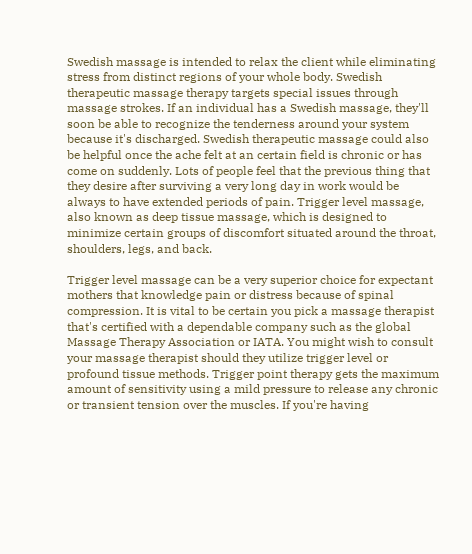Swedish massage is intended to relax the client while eliminating stress from distinct regions of your whole body. Swedish therapeutic massage therapy targets special issues through massage strokes. If an individual has a Swedish massage, they'll soon be able to recognize the tenderness around your system because it's discharged. Swedish therapeutic massage could also be helpful once the ache felt at an certain field is chronic or has come on suddenly. Lots of people feel that the previous thing that they desire after surviving a very long day in work would be always to have extended periods of pain. Trigger level massage, also known as deep tissue massage, which is designed to minimize certain groups of discomfort situated around the throat, shoulders, legs, and back.

Trigger level massage can be a very superior choice for expectant mothers that knowledge pain or distress because of spinal compression. It is vital to be certain you pick a massage therapist that's certified with a dependable company such as the global Massage Therapy Association or IATA. You might wish to consult your massage therapist should they utilize trigger level or profound tissue methods. Trigger point therapy gets the maximum amount of sensitivity using a mild pressure to release any chronic or transient tension over the muscles. If you're having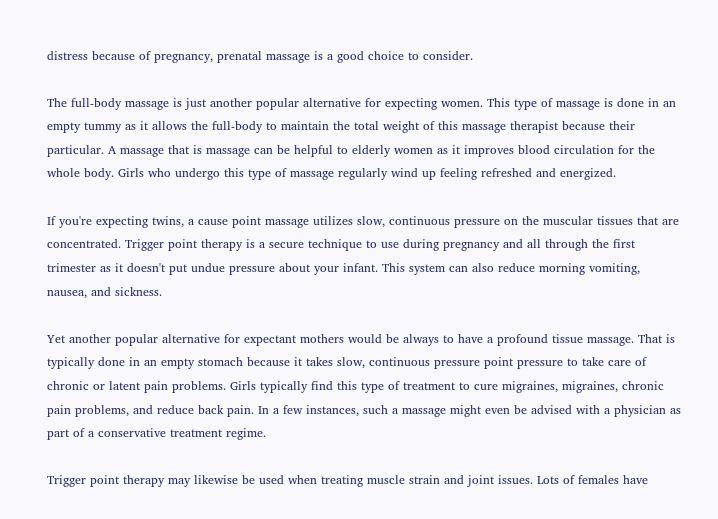distress because of pregnancy, prenatal massage is a good choice to consider.

The full-body massage is just another popular alternative for expecting women. This type of massage is done in an empty tummy as it allows the full-body to maintain the total weight of this massage therapist because their particular. A massage that is massage can be helpful to elderly women as it improves blood circulation for the whole body. Girls who undergo this type of massage regularly wind up feeling refreshed and energized.

If you're expecting twins, a cause point massage utilizes slow, continuous pressure on the muscular tissues that are concentrated. Trigger point therapy is a secure technique to use during pregnancy and all through the first trimester as it doesn't put undue pressure about your infant. This system can also reduce morning vomiting, nausea, and sickness.

Yet another popular alternative for expectant mothers would be always to have a profound tissue massage. That is typically done in an empty stomach because it takes slow, continuous pressure point pressure to take care of chronic or latent pain problems. Girls typically find this type of treatment to cure migraines, migraines, chronic pain problems, and reduce back pain. In a few instances, such a massage might even be advised with a physician as part of a conservative treatment regime.

Trigger point therapy may likewise be used when treating muscle strain and joint issues. Lots of females have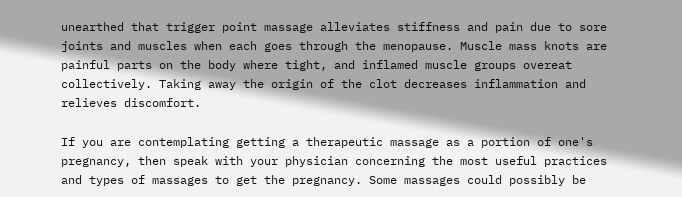unearthed that trigger point massage alleviates stiffness and pain due to sore joints and muscles when each goes through the menopause. Muscle mass knots are painful parts on the body where tight, and inflamed muscle groups overeat collectively. Taking away the origin of the clot decreases inflammation and relieves discomfort.

If you are contemplating getting a therapeutic massage as a portion of one's pregnancy, then speak with your physician concerning the most useful practices and types of massages to get the pregnancy. Some massages could possibly be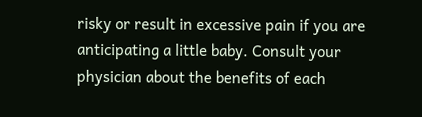risky or result in excessive pain if you are anticipating a little baby. Consult your physician about the benefits of each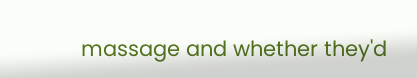massage and whether they'd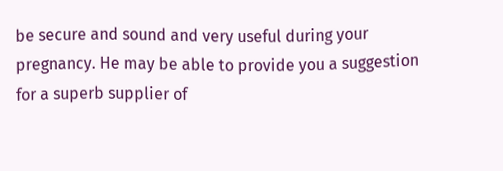be secure and sound and very useful during your pregnancy. He may be able to provide you a suggestion for a superb supplier of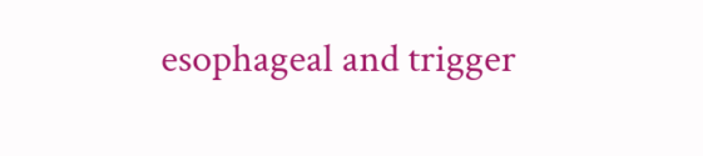esophageal and trigger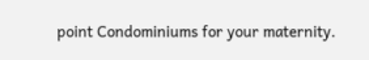point Condominiums for your maternity.